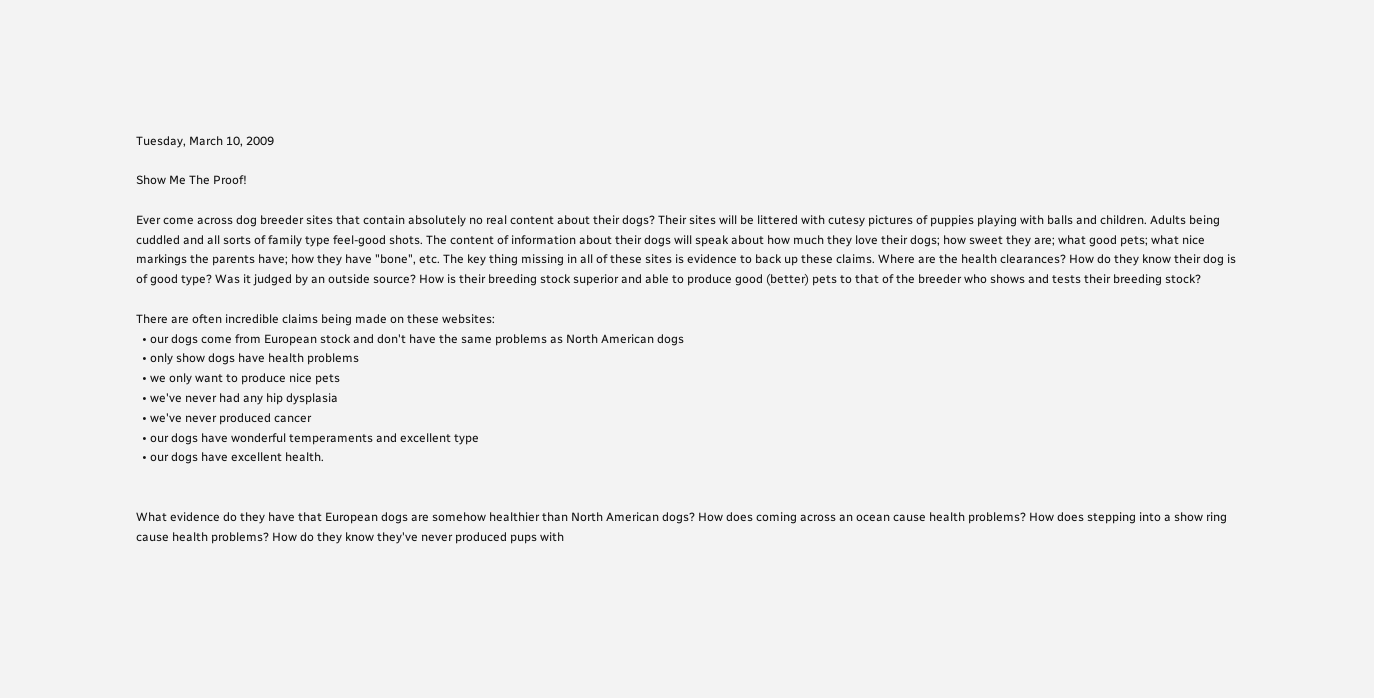Tuesday, March 10, 2009

Show Me The Proof!

Ever come across dog breeder sites that contain absolutely no real content about their dogs? Their sites will be littered with cutesy pictures of puppies playing with balls and children. Adults being cuddled and all sorts of family type feel-good shots. The content of information about their dogs will speak about how much they love their dogs; how sweet they are; what good pets; what nice markings the parents have; how they have "bone", etc. The key thing missing in all of these sites is evidence to back up these claims. Where are the health clearances? How do they know their dog is of good type? Was it judged by an outside source? How is their breeding stock superior and able to produce good (better) pets to that of the breeder who shows and tests their breeding stock?

There are often incredible claims being made on these websites:
  • our dogs come from European stock and don't have the same problems as North American dogs
  • only show dogs have health problems
  • we only want to produce nice pets
  • we've never had any hip dysplasia
  • we've never produced cancer
  • our dogs have wonderful temperaments and excellent type
  • our dogs have excellent health.


What evidence do they have that European dogs are somehow healthier than North American dogs? How does coming across an ocean cause health problems? How does stepping into a show ring cause health problems? How do they know they've never produced pups with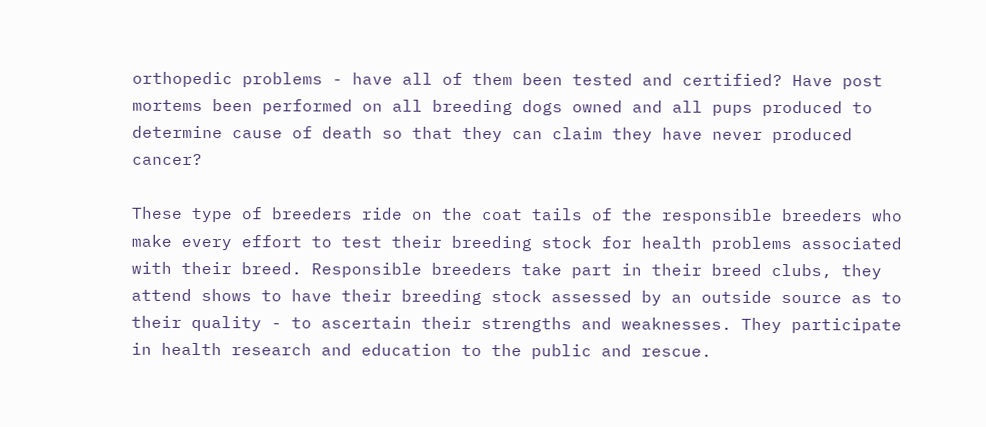orthopedic problems - have all of them been tested and certified? Have post mortems been performed on all breeding dogs owned and all pups produced to determine cause of death so that they can claim they have never produced cancer?

These type of breeders ride on the coat tails of the responsible breeders who make every effort to test their breeding stock for health problems associated with their breed. Responsible breeders take part in their breed clubs, they attend shows to have their breeding stock assessed by an outside source as to their quality - to ascertain their strengths and weaknesses. They participate in health research and education to the public and rescue.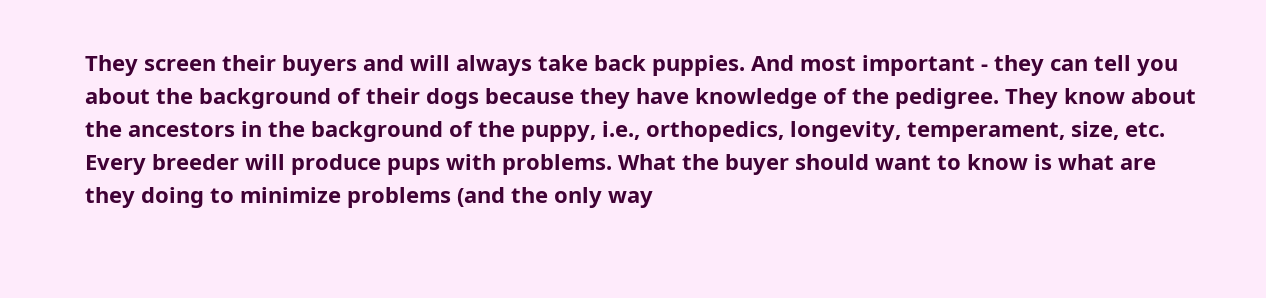They screen their buyers and will always take back puppies. And most important - they can tell you about the background of their dogs because they have knowledge of the pedigree. They know about the ancestors in the background of the puppy, i.e., orthopedics, longevity, temperament, size, etc. Every breeder will produce pups with problems. What the buyer should want to know is what are they doing to minimize problems (and the only way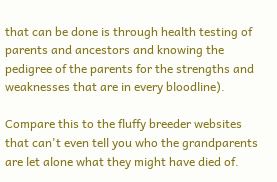that can be done is through health testing of parents and ancestors and knowing the pedigree of the parents for the strengths and weaknesses that are in every bloodline).

Compare this to the fluffy breeder websites that can't even tell you who the grandparents are let alone what they might have died of.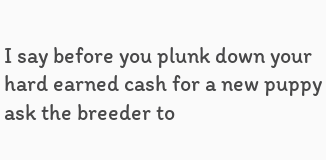I say before you plunk down your hard earned cash for a new puppy ask the breeder to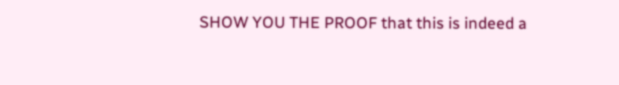SHOW YOU THE PROOF that this is indeed a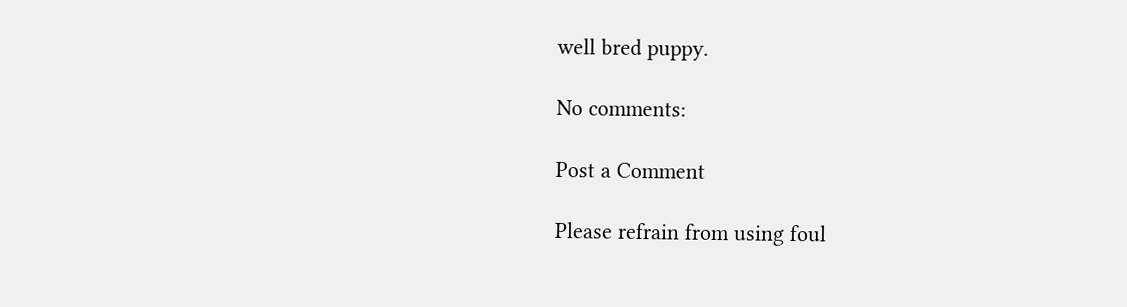well bred puppy.

No comments:

Post a Comment

Please refrain from using foul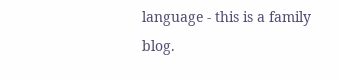language - this is a family blog.